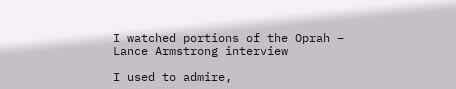I watched portions of the Oprah – Lance Armstrong interview

I used to admire,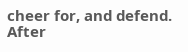cheer for, and defend. After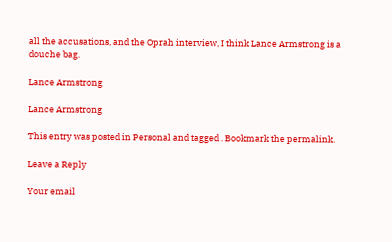all the accusations, and the Oprah interview, I think Lance Armstrong is a douche bag.

Lance Armstrong

Lance Armstrong

This entry was posted in Personal and tagged . Bookmark the permalink.

Leave a Reply

Your email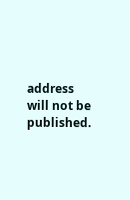address will not be published.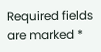Required fields are marked *